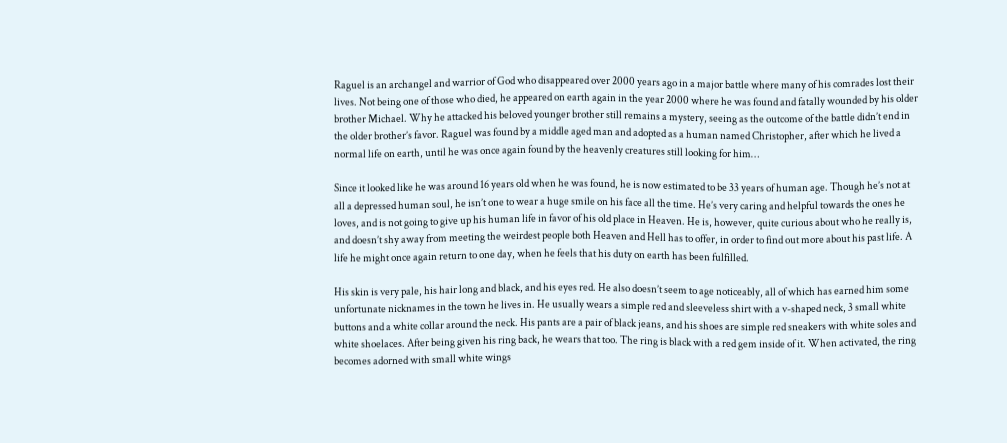Raguel is an archangel and warrior of God who disappeared over 2000 years ago in a major battle where many of his comrades lost their lives. Not being one of those who died, he appeared on earth again in the year 2000 where he was found and fatally wounded by his older brother Michael. Why he attacked his beloved younger brother still remains a mystery, seeing as the outcome of the battle didn’t end in the older brother’s favor. Raguel was found by a middle aged man and adopted as a human named Christopher, after which he lived a normal life on earth, until he was once again found by the heavenly creatures still looking for him…

Since it looked like he was around 16 years old when he was found, he is now estimated to be 33 years of human age. Though he’s not at all a depressed human soul, he isn’t one to wear a huge smile on his face all the time. He’s very caring and helpful towards the ones he loves, and is not going to give up his human life in favor of his old place in Heaven. He is, however, quite curious about who he really is, and doesn’t shy away from meeting the weirdest people both Heaven and Hell has to offer, in order to find out more about his past life. A life he might once again return to one day, when he feels that his duty on earth has been fulfilled.

His skin is very pale, his hair long and black, and his eyes red. He also doesn’t seem to age noticeably, all of which has earned him some unfortunate nicknames in the town he lives in. He usually wears a simple red and sleeveless shirt with a v-shaped neck, 3 small white buttons and a white collar around the neck. His pants are a pair of black jeans, and his shoes are simple red sneakers with white soles and white shoelaces. After being given his ring back, he wears that too. The ring is black with a red gem inside of it. When activated, the ring becomes adorned with small white wings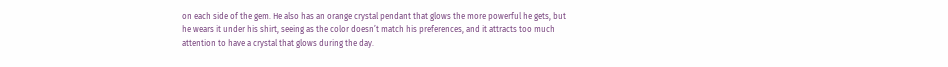on each side of the gem. He also has an orange crystal pendant that glows the more powerful he gets, but he wears it under his shirt, seeing as the color doesn’t match his preferences, and it attracts too much attention to have a crystal that glows during the day.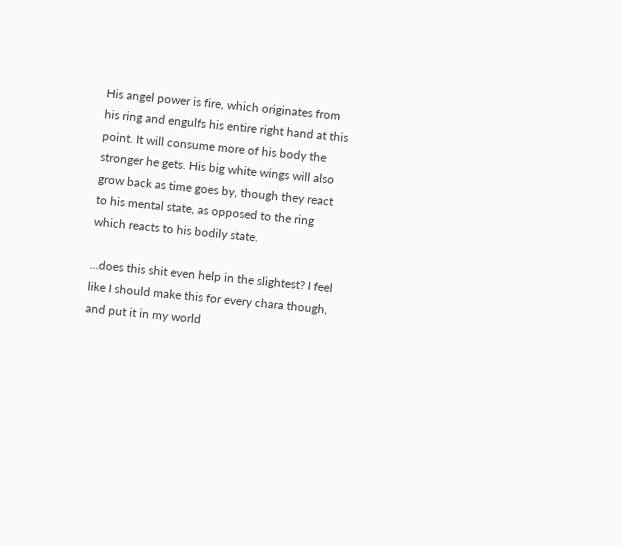His angel power is fire, which originates from his ring and engulfs his entire right hand at this point. It will consume more of his body the stronger he gets. His big white wings will also grow back as time goes by, though they react to his mental state, as opposed to the ring which reacts to his bodily state.

…does this shit even help in the slightest? I feel like I should make this for every chara though, and put it in my world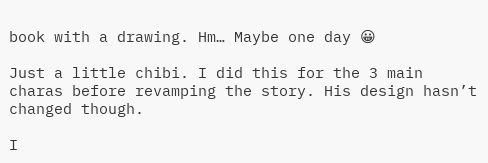book with a drawing. Hm… Maybe one day 😀

Just a little chibi. I did this for the 3 main charas before revamping the story. His design hasn’t changed though.

I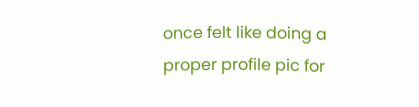once felt like doing a proper profile pic for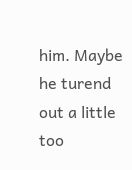him. Maybe he turend out a little too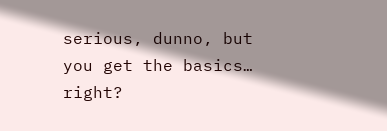serious, dunno, but you get the basics… right?